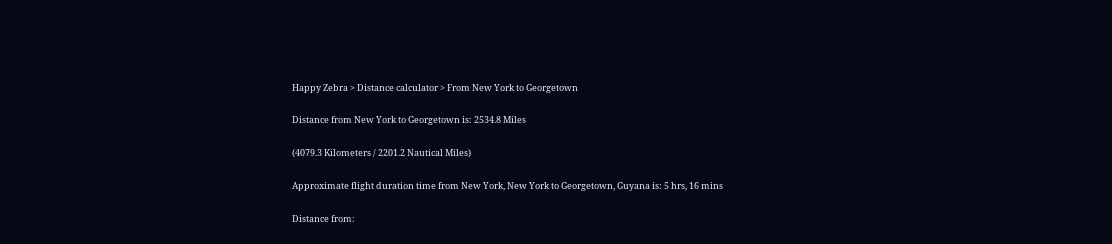Happy Zebra > Distance calculator > From New York to Georgetown

Distance from New York to Georgetown is: 2534.8 Miles

(4079.3 Kilometers / 2201.2 Nautical Miles)

Approximate flight duration time from New York, New York to Georgetown, Guyana is: 5 hrs, 16 mins

Distance from: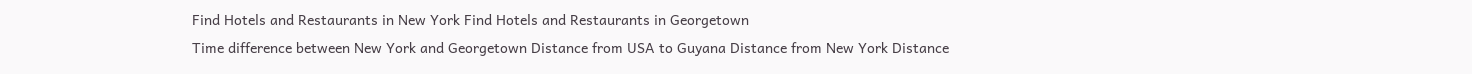Find Hotels and Restaurants in New York Find Hotels and Restaurants in Georgetown
Time difference between New York and Georgetown Distance from USA to Guyana Distance from New York Distance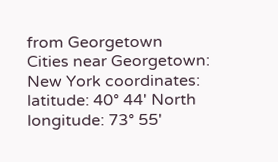from Georgetown
Cities near Georgetown:
New York coordinates:
latitude: 40° 44' North
longitude: 73° 55'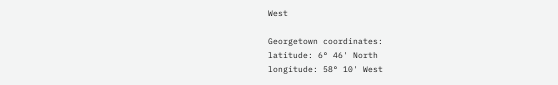West

Georgetown coordinates:
latitude: 6° 46' North
longitude: 58° 10' West